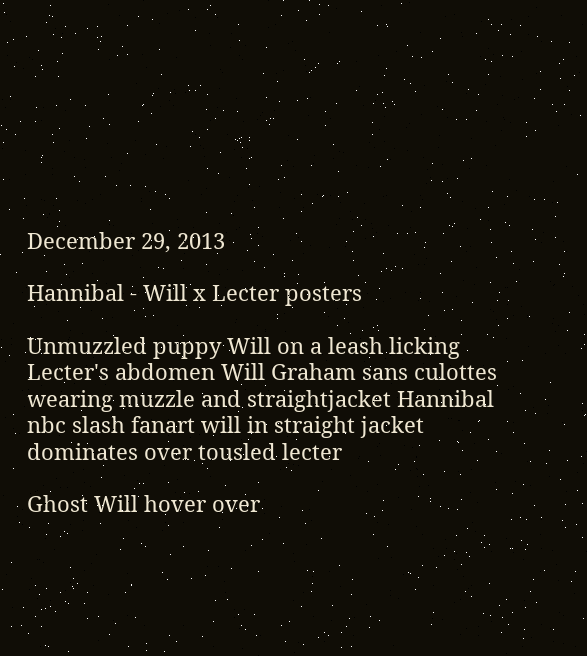December 29, 2013

Hannibal - Will x Lecter posters

Unmuzzled puppy Will on a leash licking Lecter's abdomen Will Graham sans culottes wearing muzzle and straightjacket Hannibal nbc slash fanart will in straight jacket dominates over tousled lecter

Ghost Will hover over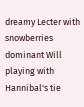dreamy Lecter with snowberries dominant Will playing with Hannibal's tie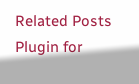Related Posts Plugin for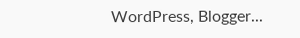WordPress, Blogger...